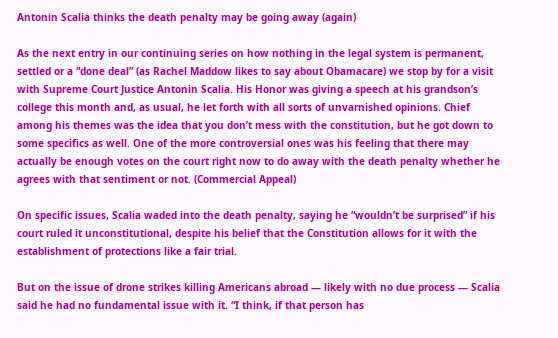Antonin Scalia thinks the death penalty may be going away (again)

As the next entry in our continuing series on how nothing in the legal system is permanent, settled or a “done deal” (as Rachel Maddow likes to say about Obamacare) we stop by for a visit with Supreme Court Justice Antonin Scalia. His Honor was giving a speech at his grandson’s college this month and, as usual, he let forth with all sorts of unvarnished opinions. Chief among his themes was the idea that you don’t mess with the constitution, but he got down to some specifics as well. One of the more controversial ones was his feeling that there may actually be enough votes on the court right now to do away with the death penalty whether he agrees with that sentiment or not. (Commercial Appeal)

On specific issues, Scalia waded into the death penalty, saying he “wouldn’t be surprised” if his court ruled it unconstitutional, despite his belief that the Constitution allows for it with the establishment of protections like a fair trial.

But on the issue of drone strikes killing Americans abroad — likely with no due process — Scalia said he had no fundamental issue with it. “I think, if that person has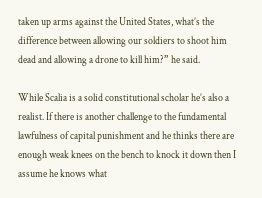taken up arms against the United States, what’s the difference between allowing our soldiers to shoot him dead and allowing a drone to kill him?” he said.

While Scalia is a solid constitutional scholar he’s also a realist. If there is another challenge to the fundamental lawfulness of capital punishment and he thinks there are enough weak knees on the bench to knock it down then I assume he knows what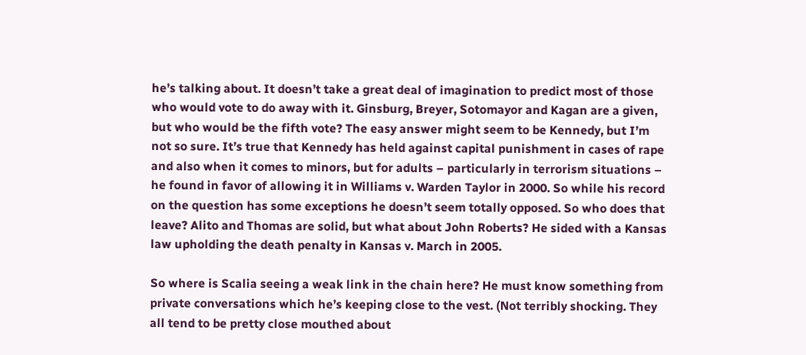he’s talking about. It doesn’t take a great deal of imagination to predict most of those who would vote to do away with it. Ginsburg, Breyer, Sotomayor and Kagan are a given, but who would be the fifth vote? The easy answer might seem to be Kennedy, but I’m not so sure. It’s true that Kennedy has held against capital punishment in cases of rape and also when it comes to minors, but for adults – particularly in terrorism situations – he found in favor of allowing it in Williams v. Warden Taylor in 2000. So while his record on the question has some exceptions he doesn’t seem totally opposed. So who does that leave? Alito and Thomas are solid, but what about John Roberts? He sided with a Kansas law upholding the death penalty in Kansas v. March in 2005.

So where is Scalia seeing a weak link in the chain here? He must know something from private conversations which he’s keeping close to the vest. (Not terribly shocking. They all tend to be pretty close mouthed about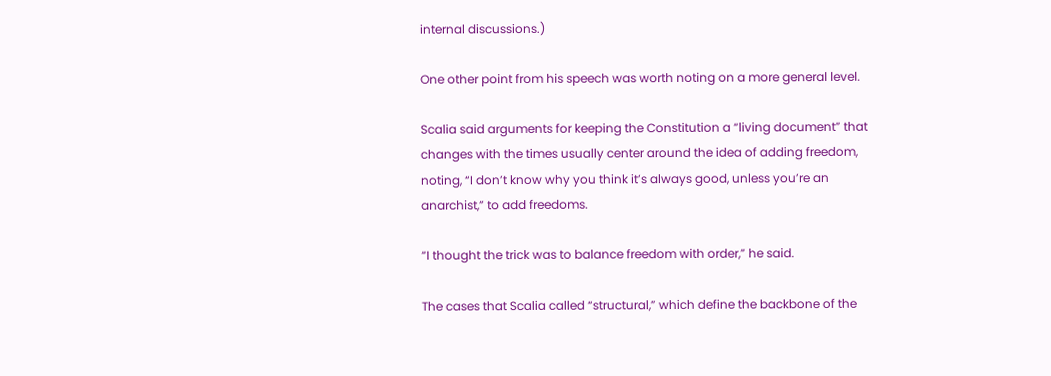internal discussions.)

One other point from his speech was worth noting on a more general level.

Scalia said arguments for keeping the Constitution a “living document” that changes with the times usually center around the idea of adding freedom, noting, “I don’t know why you think it’s always good, unless you’re an anarchist,” to add freedoms.

“I thought the trick was to balance freedom with order,” he said.

The cases that Scalia called “structural,” which define the backbone of the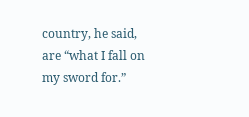country, he said, are “what I fall on my sword for.”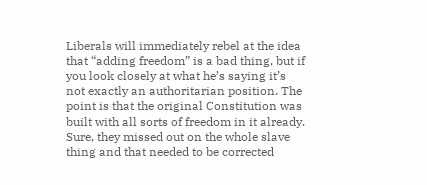Liberals will immediately rebel at the idea that “adding freedom” is a bad thing, but if you look closely at what he’s saying it’s not exactly an authoritarian position. The point is that the original Constitution was built with all sorts of freedom in it already. Sure, they missed out on the whole slave thing and that needed to be corrected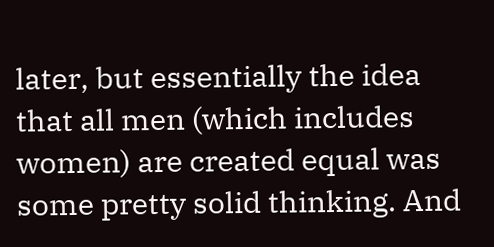later, but essentially the idea that all men (which includes women) are created equal was some pretty solid thinking. And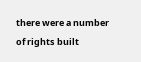there were a number of rights built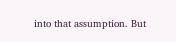into that assumption. But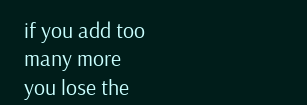if you add too many more you lose the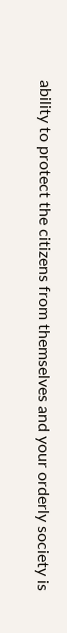ability to protect the citizens from themselves and your orderly society is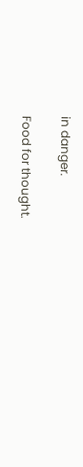in danger.

Food for thought.